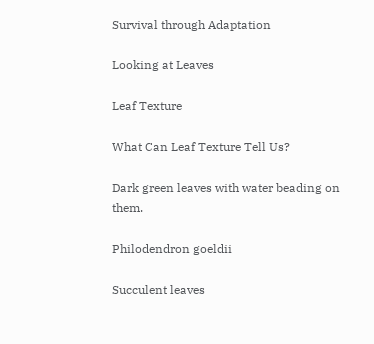Survival through Adaptation

Looking at Leaves

Leaf Texture

What Can Leaf Texture Tell Us?

Dark green leaves with water beading on them.

Philodendron goeldii

Succulent leaves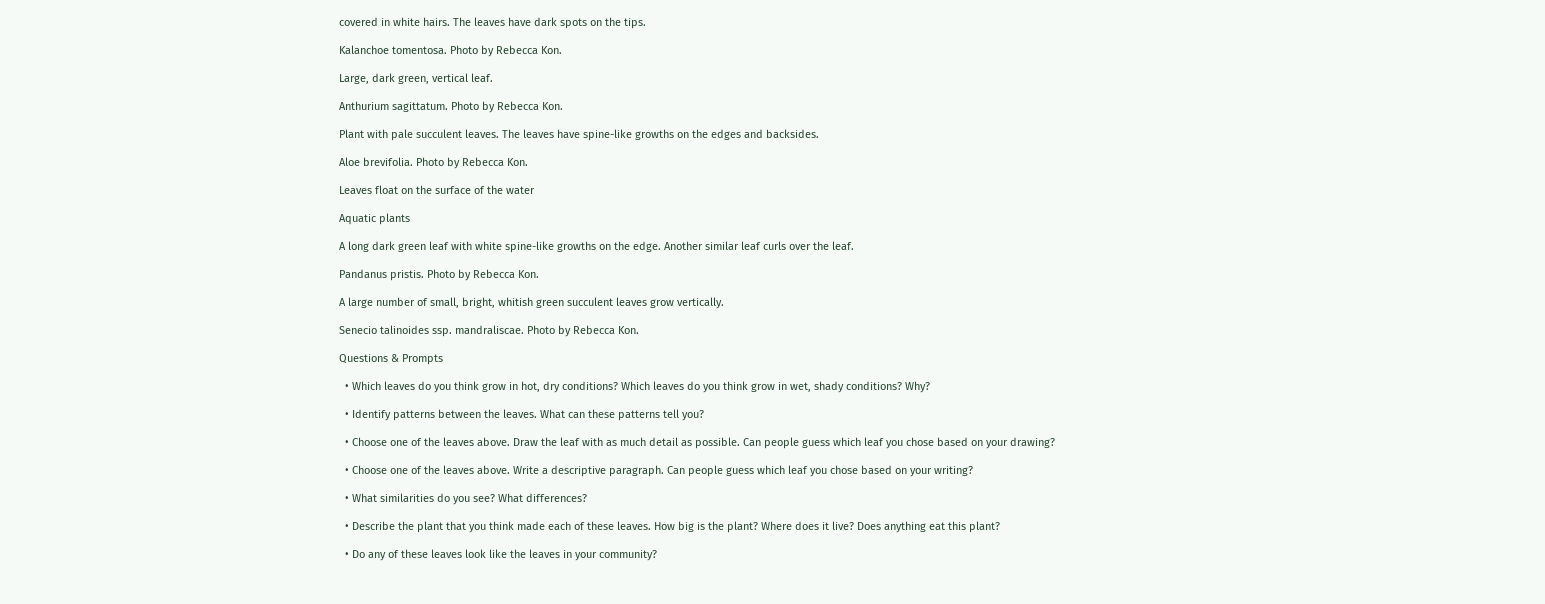covered in white hairs. The leaves have dark spots on the tips.

Kalanchoe tomentosa. Photo by Rebecca Kon.

Large, dark green, vertical leaf.

Anthurium sagittatum. Photo by Rebecca Kon.

Plant with pale succulent leaves. The leaves have spine-like growths on the edges and backsides.

Aloe brevifolia. Photo by Rebecca Kon.

Leaves float on the surface of the water

Aquatic plants

A long dark green leaf with white spine-like growths on the edge. Another similar leaf curls over the leaf.

Pandanus pristis. Photo by Rebecca Kon.

A large number of small, bright, whitish green succulent leaves grow vertically.

Senecio talinoides ssp. mandraliscae. Photo by Rebecca Kon.

Questions & Prompts

  • Which leaves do you think grow in hot, dry conditions? Which leaves do you think grow in wet, shady conditions? Why?

  • Identify patterns between the leaves. What can these patterns tell you?

  • Choose one of the leaves above. Draw the leaf with as much detail as possible. Can people guess which leaf you chose based on your drawing?

  • Choose one of the leaves above. Write a descriptive paragraph. Can people guess which leaf you chose based on your writing?

  • What similarities do you see? What differences?

  • Describe the plant that you think made each of these leaves. How big is the plant? Where does it live? Does anything eat this plant?

  • Do any of these leaves look like the leaves in your community?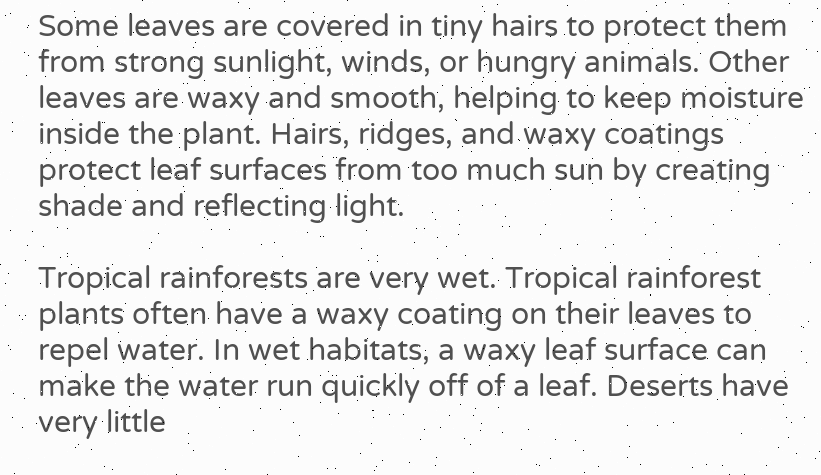Some leaves are covered in tiny hairs to protect them from strong sunlight, winds, or hungry animals. Other leaves are waxy and smooth, helping to keep moisture inside the plant. Hairs, ridges, and waxy coatings protect leaf surfaces from too much sun by creating shade and reflecting light.

Tropical rainforests are very wet. Tropical rainforest plants often have a waxy coating on their leaves to repel water. In wet habitats, a waxy leaf surface can make the water run quickly off of a leaf. Deserts have very little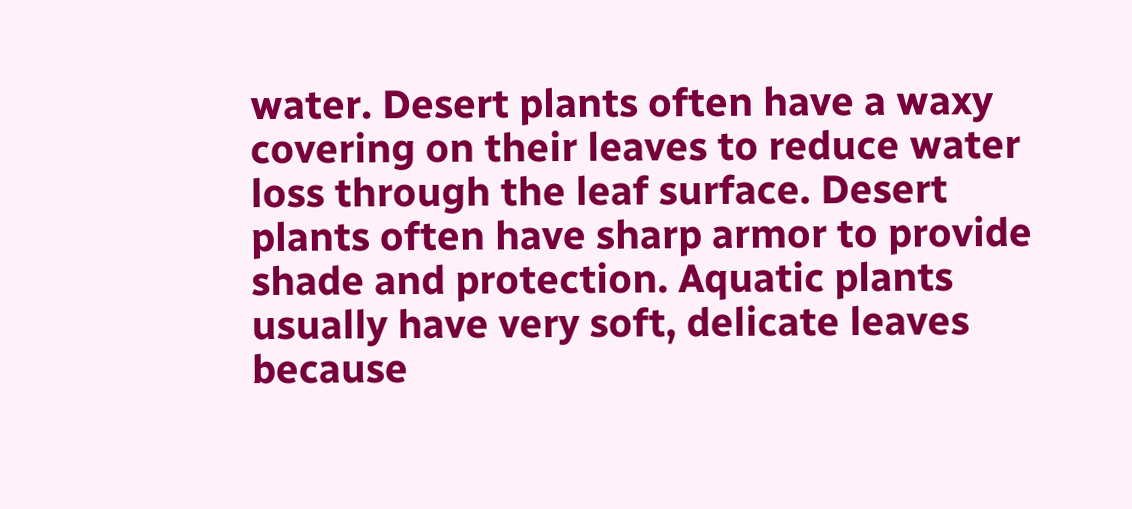water. Desert plants often have a waxy covering on their leaves to reduce water loss through the leaf surface. Desert plants often have sharp armor to provide shade and protection. Aquatic plants usually have very soft, delicate leaves because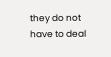they do not have to deal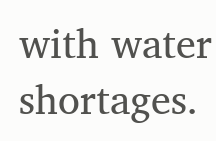with water shortages.